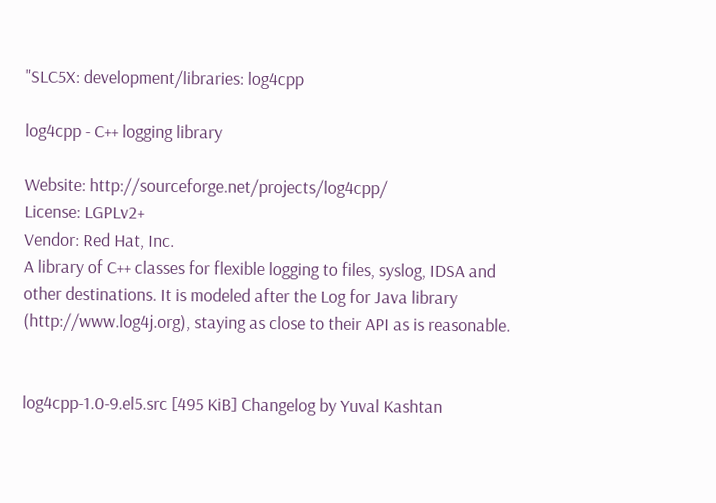"SLC5X: development/libraries: log4cpp

log4cpp - C++ logging library

Website: http://sourceforge.net/projects/log4cpp/
License: LGPLv2+
Vendor: Red Hat, Inc.
A library of C++ classes for flexible logging to files, syslog, IDSA and
other destinations. It is modeled after the Log for Java library
(http://www.log4j.org), staying as close to their API as is reasonable.


log4cpp-1.0-9.el5.src [495 KiB] Changelog by Yuval Kashtan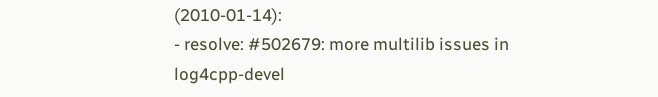(2010-01-14):
- resolve: #502679: more multilib issues in log4cpp-devel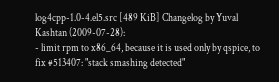log4cpp-1.0-4.el5.src [489 KiB] Changelog by Yuval Kashtan (2009-07-28):
- limit rpm to x86_64, because it is used only by qspice, to fix #513407: "stack smashing detected"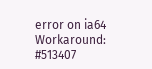error on ia64
Workaround: #513407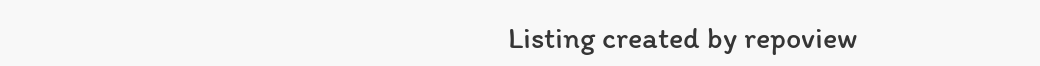Listing created by repoview